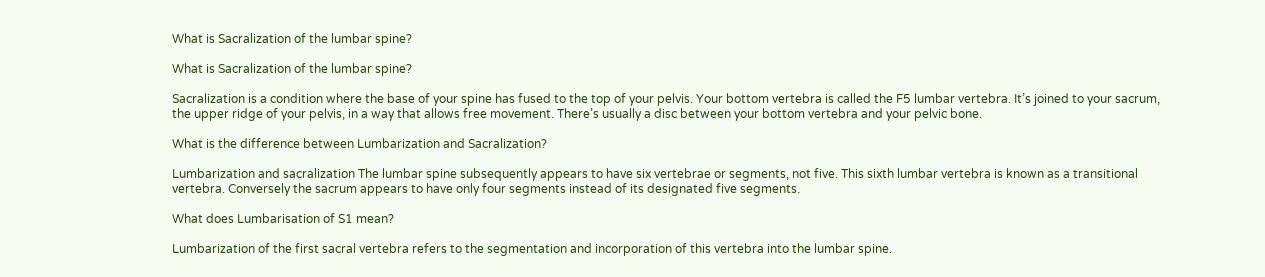What is Sacralization of the lumbar spine?

What is Sacralization of the lumbar spine?

Sacralization is a condition where the base of your spine has fused to the top of your pelvis. Your bottom vertebra is called the F5 lumbar vertebra. It’s joined to your sacrum, the upper ridge of your pelvis, in a way that allows free movement. There’s usually a disc between your bottom vertebra and your pelvic bone.

What is the difference between Lumbarization and Sacralization?

Lumbarization and sacralization The lumbar spine subsequently appears to have six vertebrae or segments, not five. This sixth lumbar vertebra is known as a transitional vertebra. Conversely the sacrum appears to have only four segments instead of its designated five segments.

What does Lumbarisation of S1 mean?

Lumbarization of the first sacral vertebra refers to the segmentation and incorporation of this vertebra into the lumbar spine.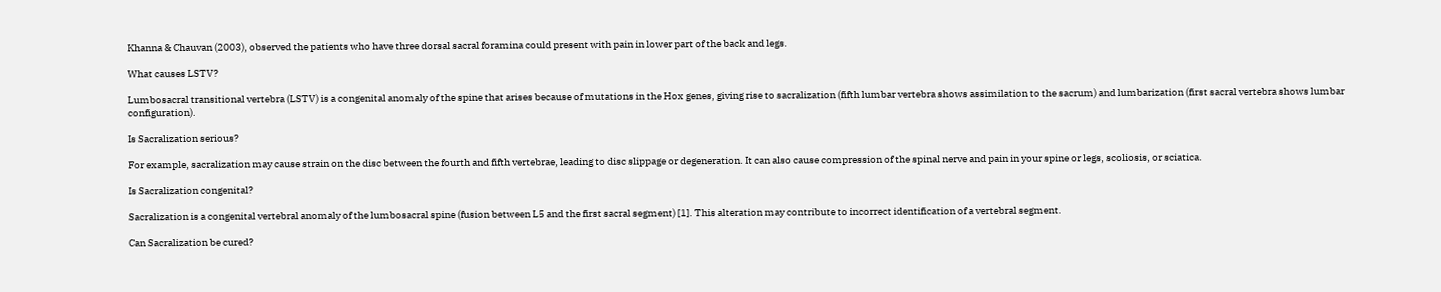Khanna & Chauvan (2003), observed the patients who have three dorsal sacral foramina could present with pain in lower part of the back and legs.

What causes LSTV?

Lumbosacral transitional vertebra (LSTV) is a congenital anomaly of the spine that arises because of mutations in the Hox genes, giving rise to sacralization (fifth lumbar vertebra shows assimilation to the sacrum) and lumbarization (first sacral vertebra shows lumbar configuration).

Is Sacralization serious?

For example, sacralization may cause strain on the disc between the fourth and fifth vertebrae, leading to disc slippage or degeneration. It can also cause compression of the spinal nerve and pain in your spine or legs, scoliosis, or sciatica.

Is Sacralization congenital?

Sacralization is a congenital vertebral anomaly of the lumbosacral spine (fusion between L5 and the first sacral segment) [1]. This alteration may contribute to incorrect identification of a vertebral segment.

Can Sacralization be cured?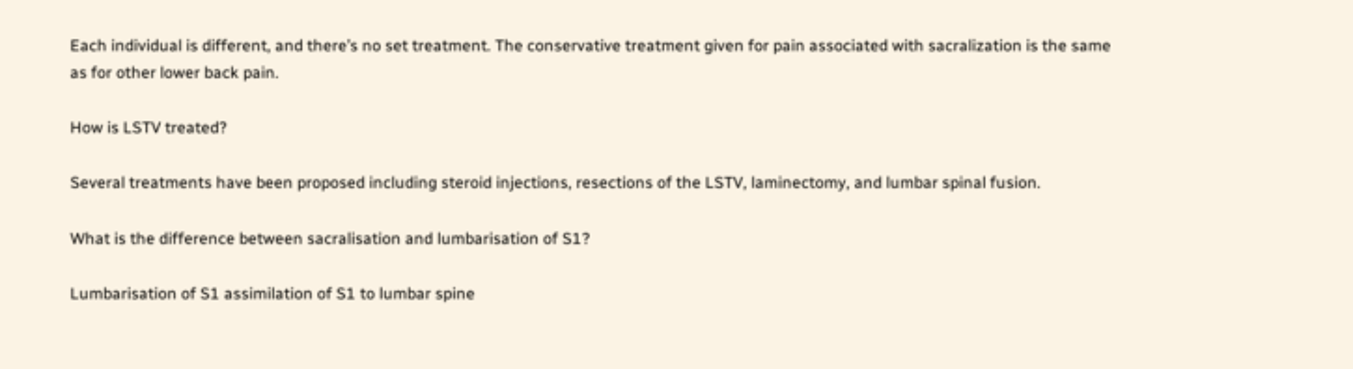Each individual is different, and there’s no set treatment. The conservative treatment given for pain associated with sacralization is the same as for other lower back pain.

How is LSTV treated?

Several treatments have been proposed including steroid injections, resections of the LSTV, laminectomy, and lumbar spinal fusion.

What is the difference between sacralisation and lumbarisation of S1?

Lumbarisation of S1 assimilation of S1 to lumbar spine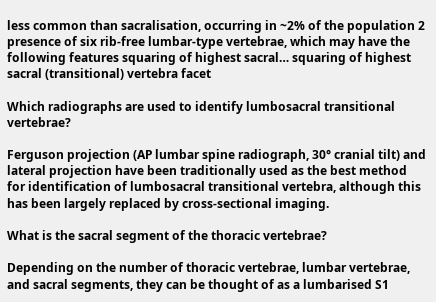less common than sacralisation, occurring in ~2% of the population 2 presence of six rib-free lumbar-type vertebrae, which may have the following features squaring of highest sacral… squaring of highest sacral (transitional) vertebra facet

Which radiographs are used to identify lumbosacral transitional vertebrae?

Ferguson projection (AP lumbar spine radiograph, 30° cranial tilt) and lateral projection have been traditionally used as the best method for identification of lumbosacral transitional vertebra, although this has been largely replaced by cross-sectional imaging.

What is the sacral segment of the thoracic vertebrae?

Depending on the number of thoracic vertebrae, lumbar vertebrae, and sacral segments, they can be thought of as a lumbarised S1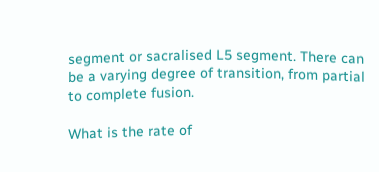segment or sacralised L5 segment. There can be a varying degree of transition, from partial to complete fusion.

What is the rate of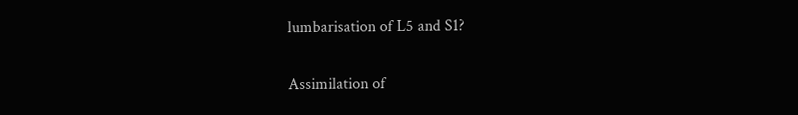lumbarisation of L5 and S1?

Assimilation of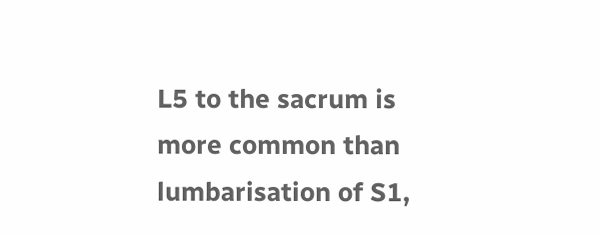L5 to the sacrum is more common than lumbarisation of S1,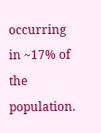occurring in ~17% of the population.